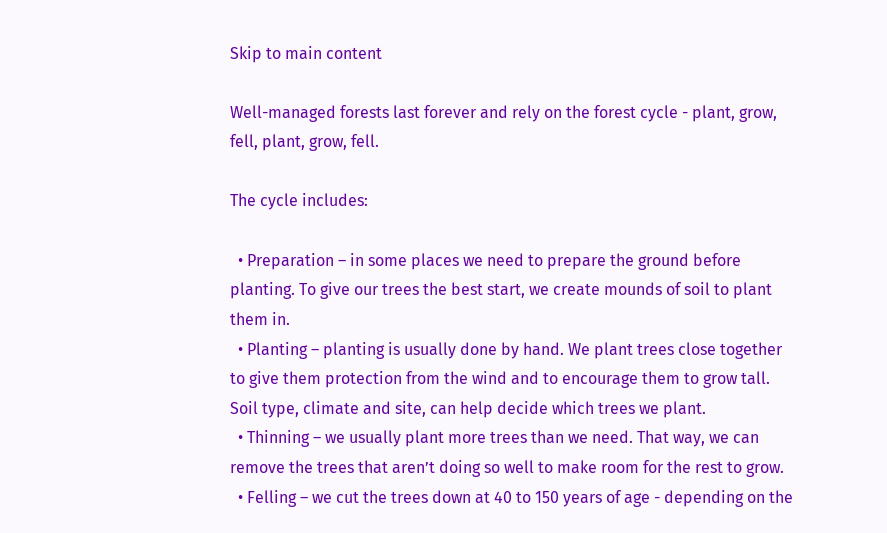Skip to main content

Well-managed forests last forever and rely on the forest cycle - plant, grow, fell, plant, grow, fell.

The cycle includes:

  • Preparation – in some places we need to prepare the ground before planting. To give our trees the best start, we create mounds of soil to plant them in.
  • Planting – planting is usually done by hand. We plant trees close together to give them protection from the wind and to encourage them to grow tall. Soil type, climate and site, can help decide which trees we plant.
  • Thinning – we usually plant more trees than we need. That way, we can remove the trees that aren’t doing so well to make room for the rest to grow.
  • Felling – we cut the trees down at 40 to 150 years of age - depending on the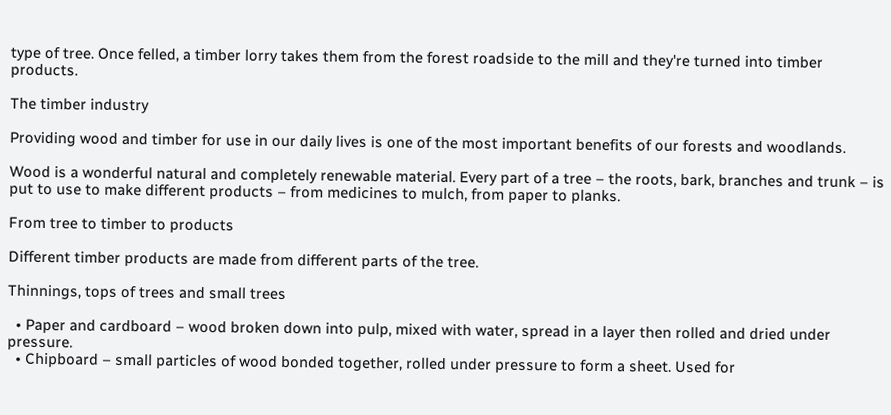type of tree. Once felled, a timber lorry takes them from the forest roadside to the mill and they're turned into timber products.

The timber industry

Providing wood and timber for use in our daily lives is one of the most important benefits of our forests and woodlands.

Wood is a wonderful natural and completely renewable material. Every part of a tree – the roots, bark, branches and trunk – is put to use to make different products – from medicines to mulch, from paper to planks.

From tree to timber to products

Different timber products are made from different parts of the tree.

Thinnings, tops of trees and small trees

  • Paper and cardboard – wood broken down into pulp, mixed with water, spread in a layer then rolled and dried under pressure.
  • Chipboard – small particles of wood bonded together, rolled under pressure to form a sheet. Used for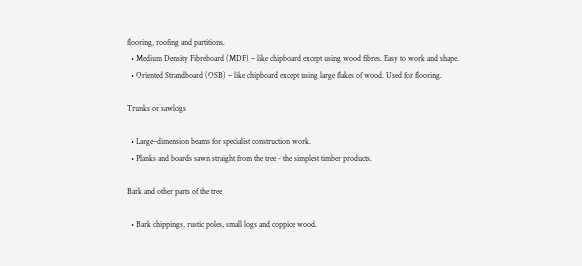flooring, roofing and partitions.
  • Medium Density Fibreboard (MDF) – like chipboard except using wood fibres. Easy to work and shape.
  • Oriented Strandboard (OSB) – like chipboard except using large flakes of wood. Used for flooring.

Trunks or sawlogs

  • Large–dimension beams for specialist construction work.
  • Planks and boards sawn straight from the tree - the simplest timber products.

Bark and other parts of the tree

  • Bark chippings, rustic poles, small logs and coppice wood.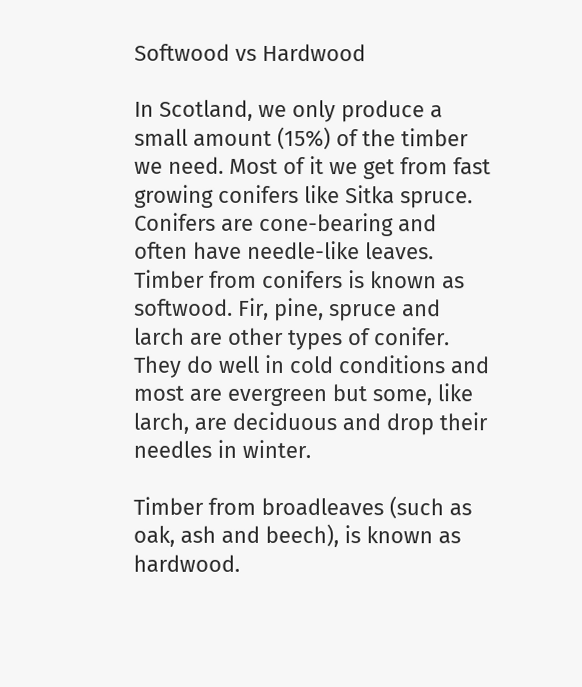Softwood vs Hardwood

In Scotland, we only produce a small amount (15%) of the timber we need. Most of it we get from fast growing conifers like Sitka spruce. Conifers are cone-bearing and often have needle-like leaves. Timber from conifers is known as softwood. Fir, pine, spruce and larch are other types of conifer. They do well in cold conditions and most are evergreen but some, like larch, are deciduous and drop their needles in winter.

Timber from broadleaves (such as oak, ash and beech), is known as hardwood.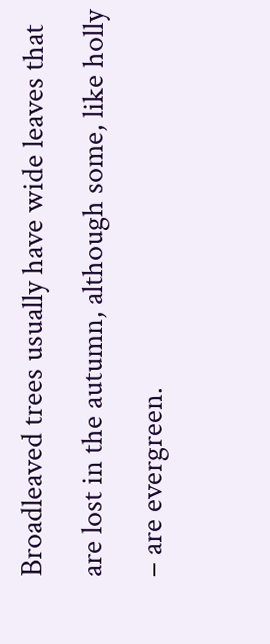Broadleaved trees usually have wide leaves that are lost in the autumn, although some, like holly – are evergreen.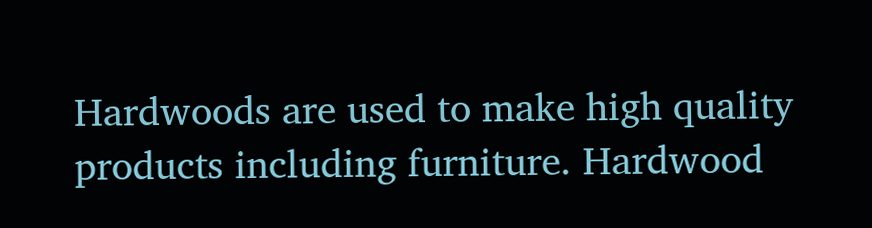Hardwoods are used to make high quality products including furniture. Hardwood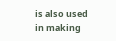is also used in making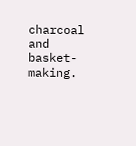charcoal and basket-making.